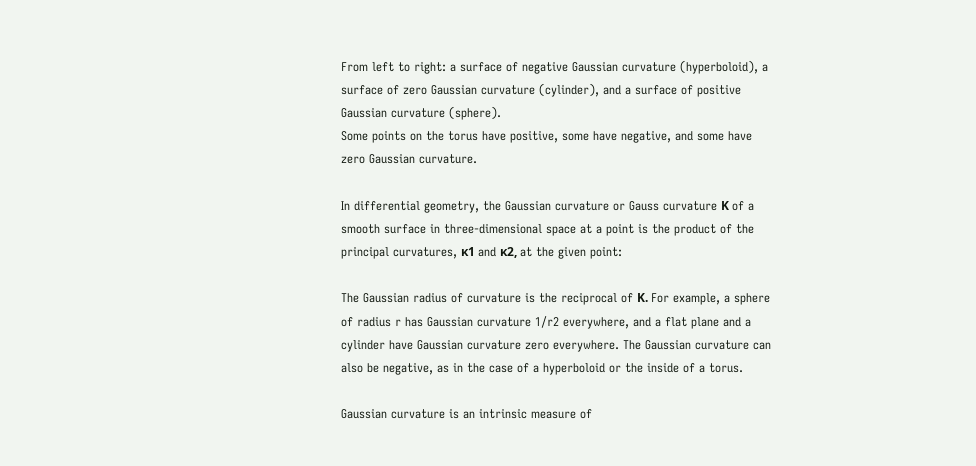From left to right: a surface of negative Gaussian curvature (hyperboloid), a surface of zero Gaussian curvature (cylinder), and a surface of positive Gaussian curvature (sphere).
Some points on the torus have positive, some have negative, and some have zero Gaussian curvature.

In differential geometry, the Gaussian curvature or Gauss curvature Κ of a smooth surface in three-dimensional space at a point is the product of the principal curvatures, κ1 and κ2, at the given point:

The Gaussian radius of curvature is the reciprocal of Κ. For example, a sphere of radius r has Gaussian curvature 1/r2 everywhere, and a flat plane and a cylinder have Gaussian curvature zero everywhere. The Gaussian curvature can also be negative, as in the case of a hyperboloid or the inside of a torus.

Gaussian curvature is an intrinsic measure of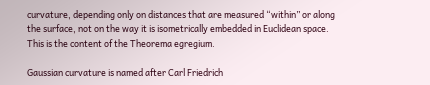curvature, depending only on distances that are measured “within” or along the surface, not on the way it is isometrically embedded in Euclidean space. This is the content of the Theorema egregium.

Gaussian curvature is named after Carl Friedrich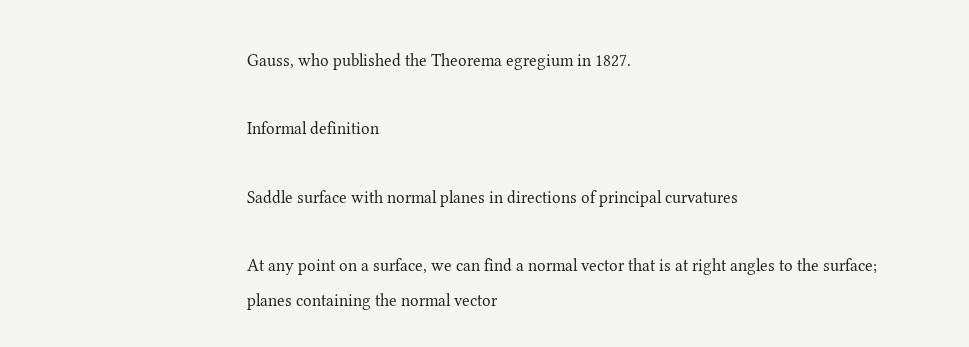Gauss, who published the Theorema egregium in 1827.

Informal definition

Saddle surface with normal planes in directions of principal curvatures

At any point on a surface, we can find a normal vector that is at right angles to the surface; planes containing the normal vector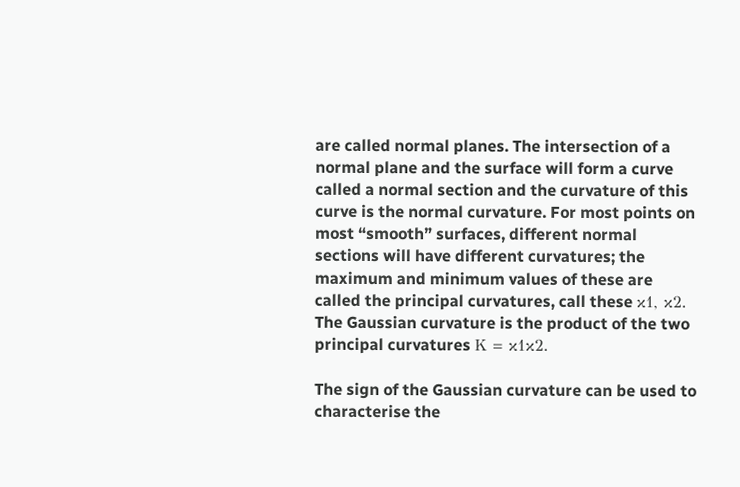are called normal planes. The intersection of a normal plane and the surface will form a curve called a normal section and the curvature of this curve is the normal curvature. For most points on most “smooth” surfaces, different normal sections will have different curvatures; the maximum and minimum values of these are called the principal curvatures, call these κ1, κ2. The Gaussian curvature is the product of the two principal curvatures Κ = κ1κ2.

The sign of the Gaussian curvature can be used to characterise the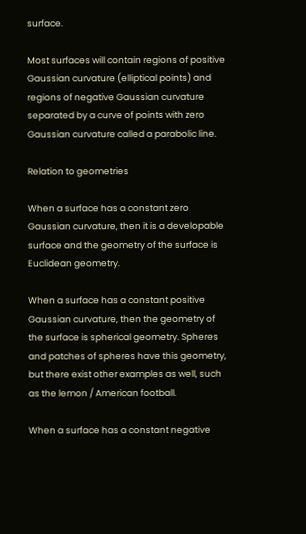surface.

Most surfaces will contain regions of positive Gaussian curvature (elliptical points) and regions of negative Gaussian curvature separated by a curve of points with zero Gaussian curvature called a parabolic line.

Relation to geometries

When a surface has a constant zero Gaussian curvature, then it is a developable surface and the geometry of the surface is Euclidean geometry.

When a surface has a constant positive Gaussian curvature, then the geometry of the surface is spherical geometry. Spheres and patches of spheres have this geometry, but there exist other examples as well, such as the lemon / American football.

When a surface has a constant negative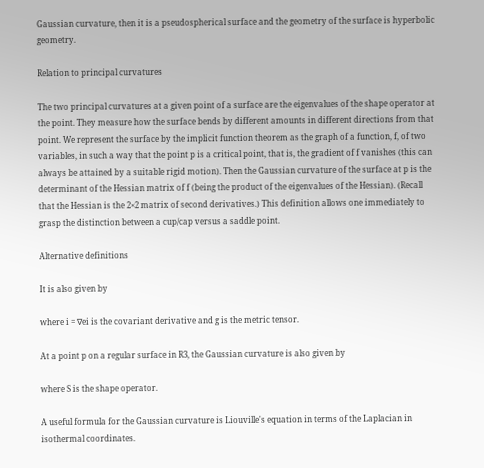Gaussian curvature, then it is a pseudospherical surface and the geometry of the surface is hyperbolic geometry.

Relation to principal curvatures

The two principal curvatures at a given point of a surface are the eigenvalues of the shape operator at the point. They measure how the surface bends by different amounts in different directions from that point. We represent the surface by the implicit function theorem as the graph of a function, f, of two variables, in such a way that the point p is a critical point, that is, the gradient of f vanishes (this can always be attained by a suitable rigid motion). Then the Gaussian curvature of the surface at p is the determinant of the Hessian matrix of f (being the product of the eigenvalues of the Hessian). (Recall that the Hessian is the 2×2 matrix of second derivatives.) This definition allows one immediately to grasp the distinction between a cup/cap versus a saddle point.

Alternative definitions

It is also given by

where i = ∇ei is the covariant derivative and g is the metric tensor.

At a point p on a regular surface in R3, the Gaussian curvature is also given by

where S is the shape operator.

A useful formula for the Gaussian curvature is Liouville's equation in terms of the Laplacian in isothermal coordinates.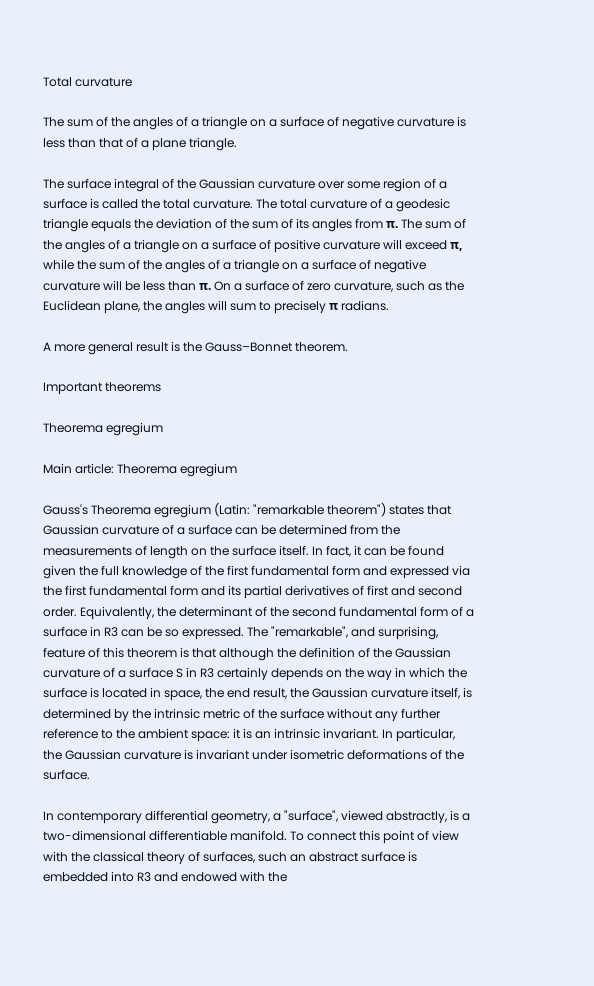Total curvature

The sum of the angles of a triangle on a surface of negative curvature is less than that of a plane triangle.

The surface integral of the Gaussian curvature over some region of a surface is called the total curvature. The total curvature of a geodesic triangle equals the deviation of the sum of its angles from π. The sum of the angles of a triangle on a surface of positive curvature will exceed π, while the sum of the angles of a triangle on a surface of negative curvature will be less than π. On a surface of zero curvature, such as the Euclidean plane, the angles will sum to precisely π radians.

A more general result is the Gauss–Bonnet theorem.

Important theorems

Theorema egregium

Main article: Theorema egregium

Gauss's Theorema egregium (Latin: "remarkable theorem") states that Gaussian curvature of a surface can be determined from the measurements of length on the surface itself. In fact, it can be found given the full knowledge of the first fundamental form and expressed via the first fundamental form and its partial derivatives of first and second order. Equivalently, the determinant of the second fundamental form of a surface in R3 can be so expressed. The "remarkable", and surprising, feature of this theorem is that although the definition of the Gaussian curvature of a surface S in R3 certainly depends on the way in which the surface is located in space, the end result, the Gaussian curvature itself, is determined by the intrinsic metric of the surface without any further reference to the ambient space: it is an intrinsic invariant. In particular, the Gaussian curvature is invariant under isometric deformations of the surface.

In contemporary differential geometry, a "surface", viewed abstractly, is a two-dimensional differentiable manifold. To connect this point of view with the classical theory of surfaces, such an abstract surface is embedded into R3 and endowed with the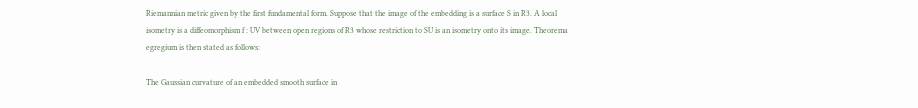Riemannian metric given by the first fundamental form. Suppose that the image of the embedding is a surface S in R3. A local isometry is a diffeomorphism f : UV between open regions of R3 whose restriction to SU is an isometry onto its image. Theorema egregium is then stated as follows:

The Gaussian curvature of an embedded smooth surface in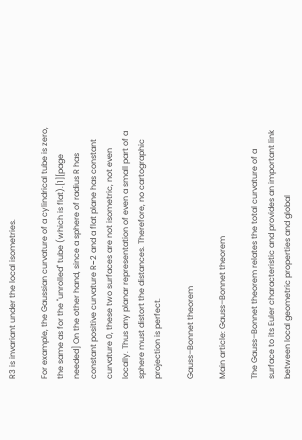R3 is invariant under the local isometries.

For example, the Gaussian curvature of a cylindrical tube is zero, the same as for the "unrolled" tube (which is flat).[1][page needed] On the other hand, since a sphere of radius R has constant positive curvature R−2 and a flat plane has constant curvature 0, these two surfaces are not isometric, not even locally. Thus any planar representation of even a small part of a sphere must distort the distances. Therefore, no cartographic projection is perfect.

Gauss–Bonnet theorem

Main article: Gauss–Bonnet theorem

The Gauss–Bonnet theorem relates the total curvature of a surface to its Euler characteristic and provides an important link between local geometric properties and global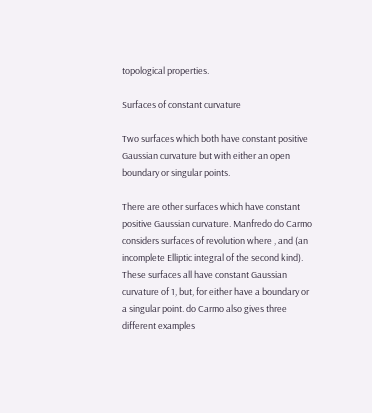topological properties.

Surfaces of constant curvature

Two surfaces which both have constant positive Gaussian curvature but with either an open boundary or singular points.

There are other surfaces which have constant positive Gaussian curvature. Manfredo do Carmo considers surfaces of revolution where , and (an incomplete Elliptic integral of the second kind). These surfaces all have constant Gaussian curvature of 1, but, for either have a boundary or a singular point. do Carmo also gives three different examples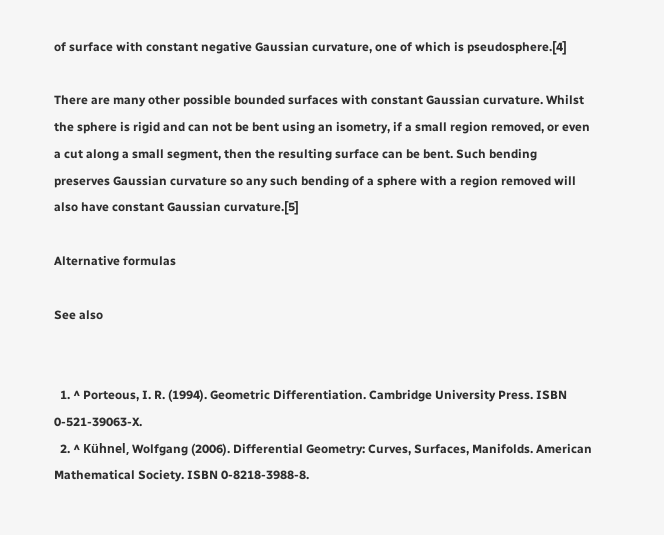of surface with constant negative Gaussian curvature, one of which is pseudosphere.[4]

There are many other possible bounded surfaces with constant Gaussian curvature. Whilst the sphere is rigid and can not be bent using an isometry, if a small region removed, or even a cut along a small segment, then the resulting surface can be bent. Such bending preserves Gaussian curvature so any such bending of a sphere with a region removed will also have constant Gaussian curvature.[5]

Alternative formulas

See also


  1. ^ Porteous, I. R. (1994). Geometric Differentiation. Cambridge University Press. ISBN 0-521-39063-X.
  2. ^ Kühnel, Wolfgang (2006). Differential Geometry: Curves, Surfaces, Manifolds. American Mathematical Society. ISBN 0-8218-3988-8.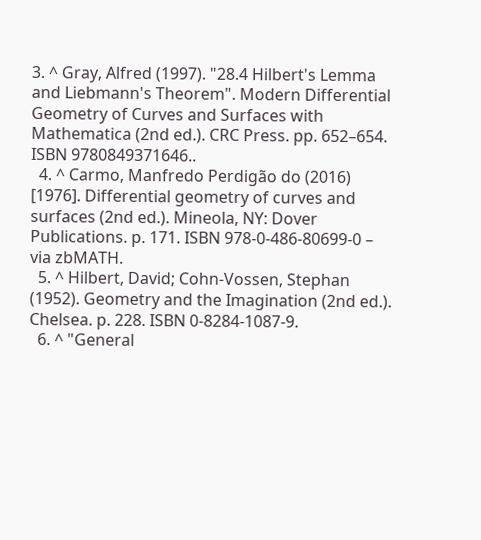3. ^ Gray, Alfred (1997). "28.4 Hilbert's Lemma and Liebmann's Theorem". Modern Differential Geometry of Curves and Surfaces with Mathematica (2nd ed.). CRC Press. pp. 652–654. ISBN 9780849371646..
  4. ^ Carmo, Manfredo Perdigão do (2016) [1976]. Differential geometry of curves and surfaces (2nd ed.). Mineola, NY: Dover Publications. p. 171. ISBN 978-0-486-80699-0 – via zbMATH.
  5. ^ Hilbert, David; Cohn-Vossen, Stephan (1952). Geometry and the Imagination (2nd ed.). Chelsea. p. 228. ISBN 0-8284-1087-9.
  6. ^ "General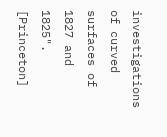investigations of curved surfaces of 1827 and 1825". [Princeton]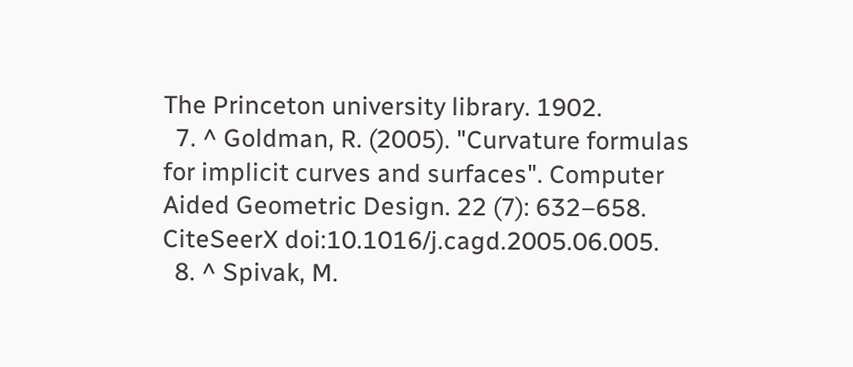The Princeton university library. 1902.
  7. ^ Goldman, R. (2005). "Curvature formulas for implicit curves and surfaces". Computer Aided Geometric Design. 22 (7): 632–658. CiteSeerX doi:10.1016/j.cagd.2005.06.005.
  8. ^ Spivak, M.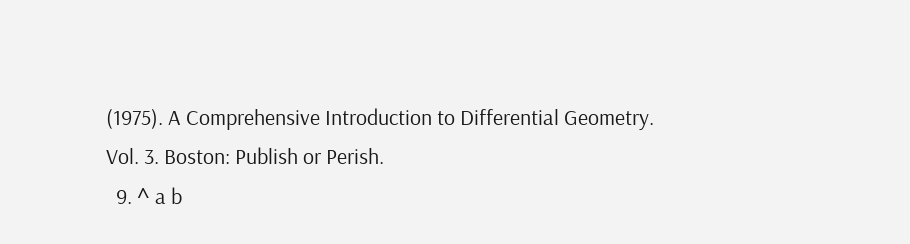(1975). A Comprehensive Introduction to Differential Geometry. Vol. 3. Boston: Publish or Perish.
  9. ^ a b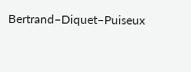Bertrand–Diquet–Puiseux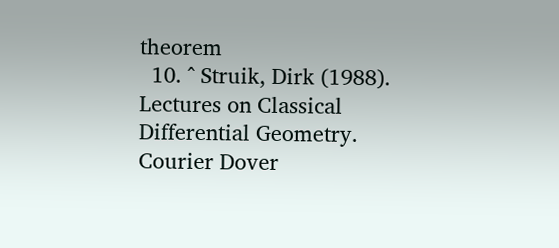theorem
  10. ^ Struik, Dirk (1988). Lectures on Classical Differential Geometry. Courier Dover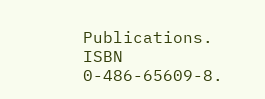Publications. ISBN 0-486-65609-8.